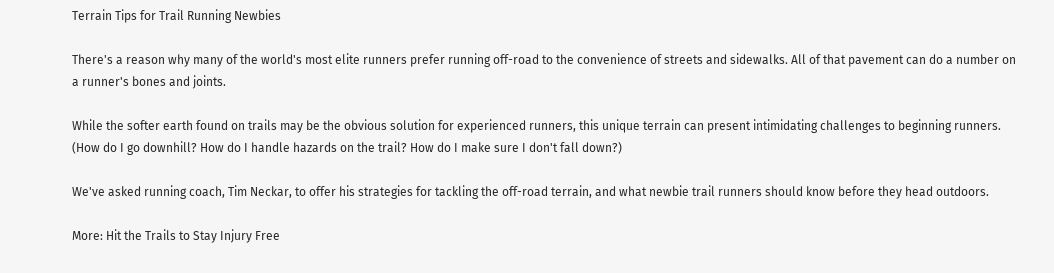Terrain Tips for Trail Running Newbies

There's a reason why many of the world's most elite runners prefer running off-road to the convenience of streets and sidewalks. All of that pavement can do a number on a runner's bones and joints.

While the softer earth found on trails may be the obvious solution for experienced runners, this unique terrain can present intimidating challenges to beginning runners. (How do I go downhill? How do I handle hazards on the trail? How do I make sure I don't fall down?)

We've asked running coach, Tim Neckar, to offer his strategies for tackling the off-road terrain, and what newbie trail runners should know before they head outdoors.

More: Hit the Trails to Stay Injury Free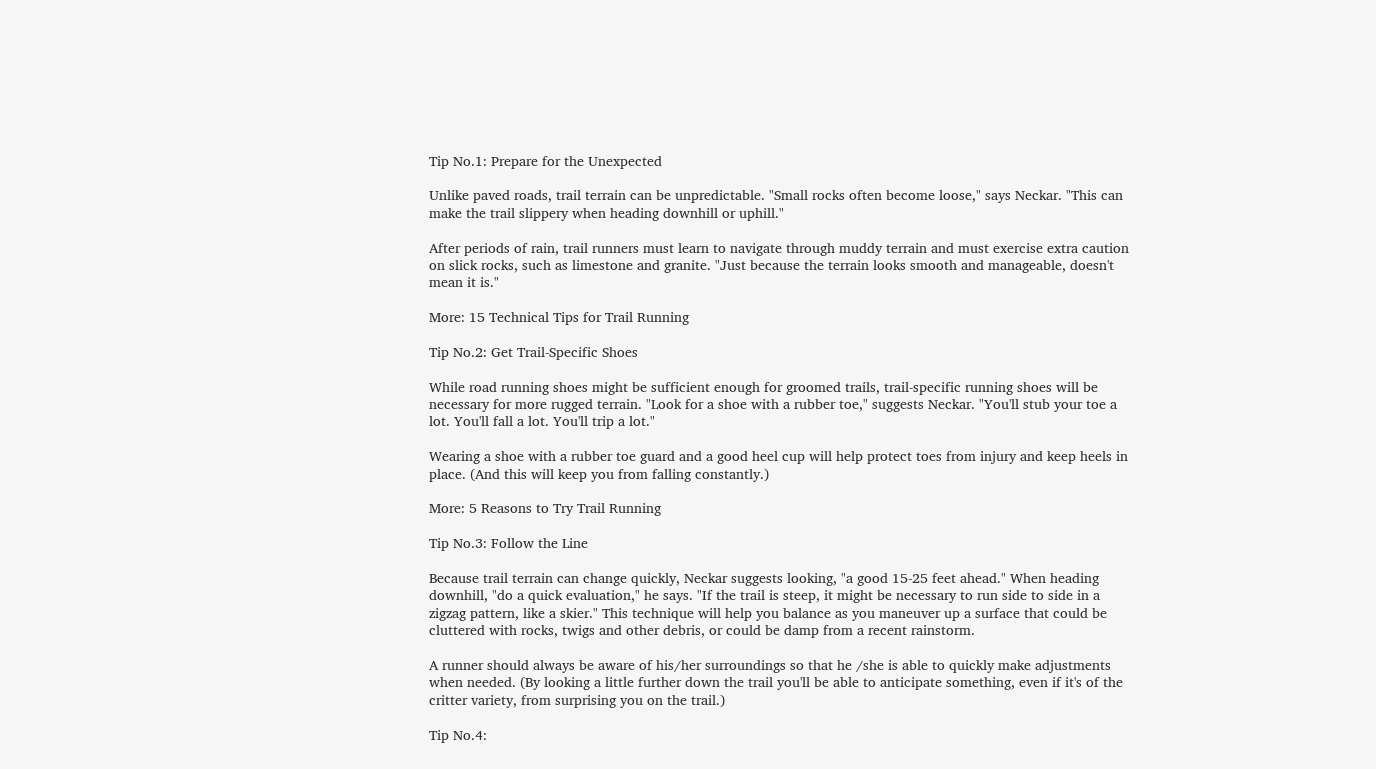Tip No.1: Prepare for the Unexpected

Unlike paved roads, trail terrain can be unpredictable. "Small rocks often become loose," says Neckar. "This can make the trail slippery when heading downhill or uphill."

After periods of rain, trail runners must learn to navigate through muddy terrain and must exercise extra caution on slick rocks, such as limestone and granite. "Just because the terrain looks smooth and manageable, doesn't mean it is."

More: 15 Technical Tips for Trail Running

Tip No.2: Get Trail-Specific Shoes

While road running shoes might be sufficient enough for groomed trails, trail-specific running shoes will be necessary for more rugged terrain. "Look for a shoe with a rubber toe," suggests Neckar. "You'll stub your toe a lot. You'll fall a lot. You'll trip a lot."

Wearing a shoe with a rubber toe guard and a good heel cup will help protect toes from injury and keep heels in place. (And this will keep you from falling constantly.)

More: 5 Reasons to Try Trail Running

Tip No.3: Follow the Line

Because trail terrain can change quickly, Neckar suggests looking, "a good 15-25 feet ahead." When heading downhill, "do a quick evaluation," he says. "If the trail is steep, it might be necessary to run side to side in a zigzag pattern, like a skier." This technique will help you balance as you maneuver up a surface that could be cluttered with rocks, twigs and other debris, or could be damp from a recent rainstorm.

A runner should always be aware of his/her surroundings so that he /she is able to quickly make adjustments when needed. (By looking a little further down the trail you'll be able to anticipate something, even if it's of the critter variety, from surprising you on the trail.)

Tip No.4: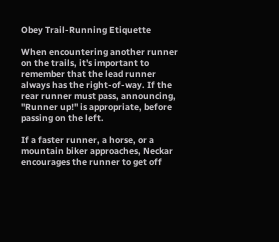Obey Trail-Running Etiquette

When encountering another runner on the trails, it's important to remember that the lead runner always has the right-of-way. If the rear runner must pass, announcing, "Runner up!" is appropriate, before passing on the left.

If a faster runner, a horse, or a mountain biker approaches, Neckar encourages the runner to get off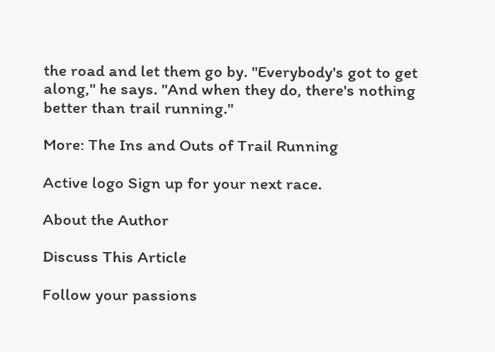the road and let them go by. "Everybody's got to get along," he says. "And when they do, there's nothing better than trail running."

More: The Ins and Outs of Trail Running

Active logo Sign up for your next race.

About the Author

Discuss This Article

Follow your passions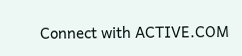Connect with ACTIVE.COM